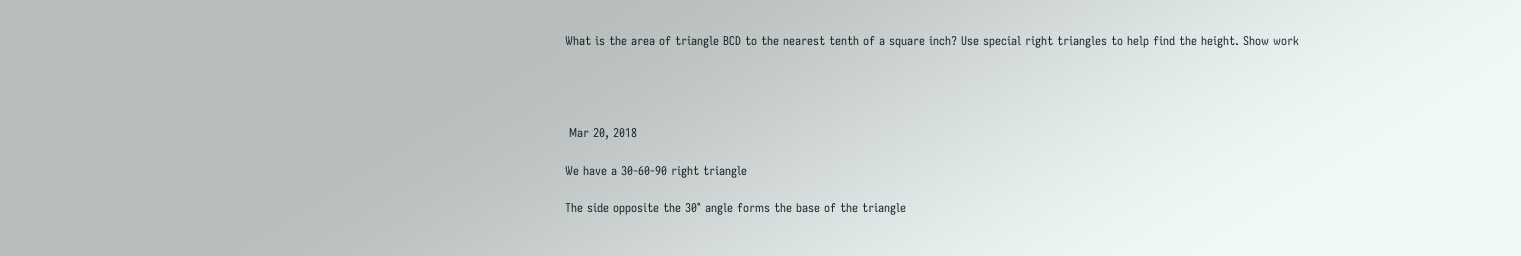What is the area of triangle BCD to the nearest tenth of a square inch? Use special right triangles to help find the height. Show work




 Mar 20, 2018

We have a 30-60-90 right triangle

The side opposite the 30° angle forms the base of the triangle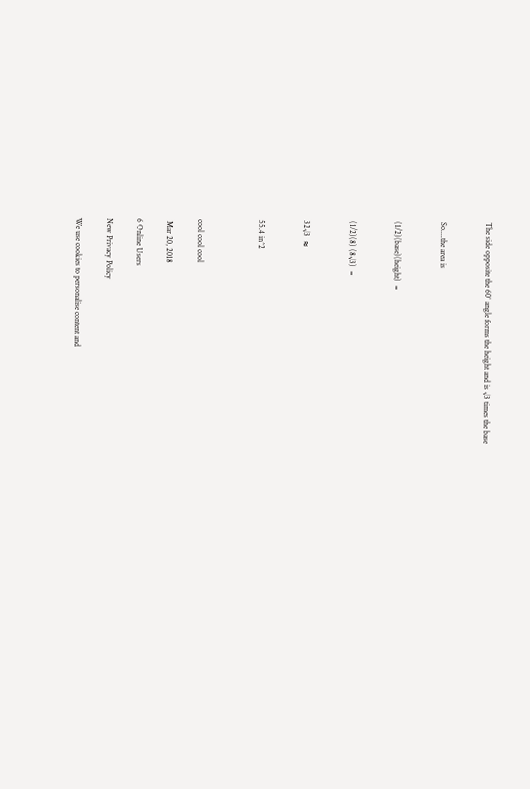The side opposite the 60° angle forms the height and is √3 times the base


So....the area is


(1/2)(base)(height)  =


(1/2)(8) (8√3)  =


32√3  ≈


55.4 in^2



cool cool cool

 Mar 20, 2018

6 Online Users

New Privacy Policy

We use cookies to personalise content and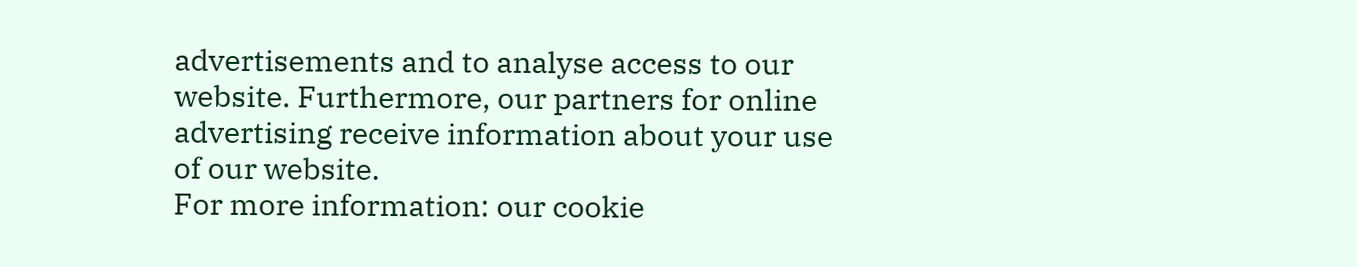advertisements and to analyse access to our website. Furthermore, our partners for online advertising receive information about your use of our website.
For more information: our cookie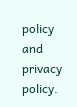policy and privacy policy.